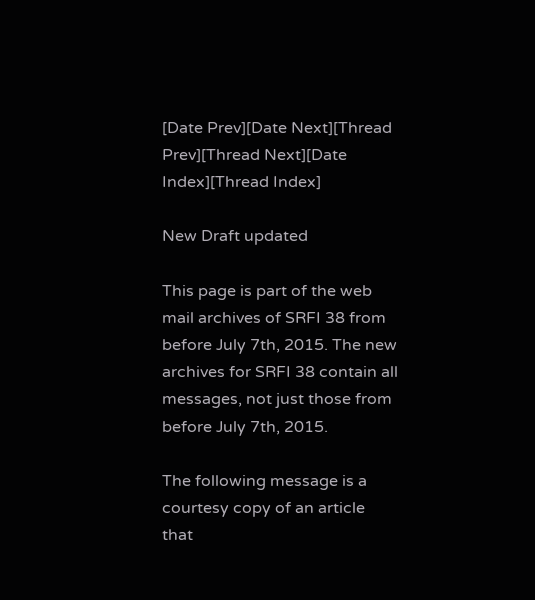[Date Prev][Date Next][Thread Prev][Thread Next][Date Index][Thread Index]

New Draft updated

This page is part of the web mail archives of SRFI 38 from before July 7th, 2015. The new archives for SRFI 38 contain all messages, not just those from before July 7th, 2015.

The following message is a courtesy copy of an article
that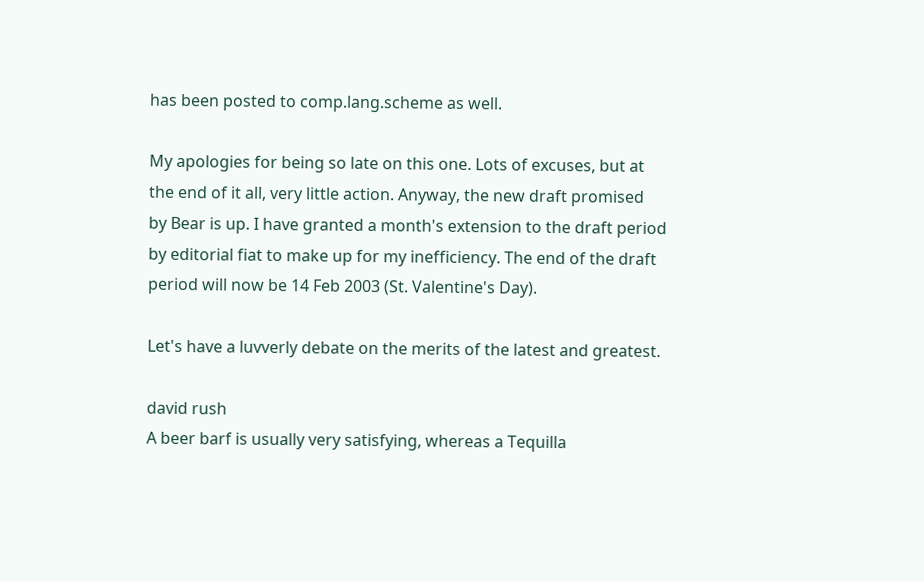has been posted to comp.lang.scheme as well.

My apologies for being so late on this one. Lots of excuses, but at
the end of it all, very little action. Anyway, the new draft promised
by Bear is up. I have granted a month's extension to the draft period
by editorial fiat to make up for my inefficiency. The end of the draft
period will now be 14 Feb 2003 (St. Valentine's Day).

Let's have a luvverly debate on the merits of the latest and greatest.

david rush
A beer barf is usually very satisfying, whereas a Tequilla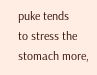puke tends
to stress the stomach more,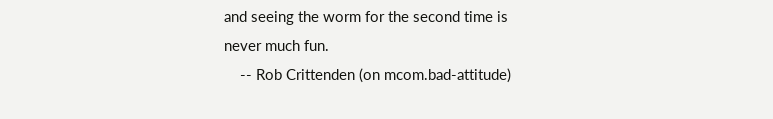and seeing the worm for the second time is
never much fun.
    -- Rob Crittenden (on mcom.bad-attitude)